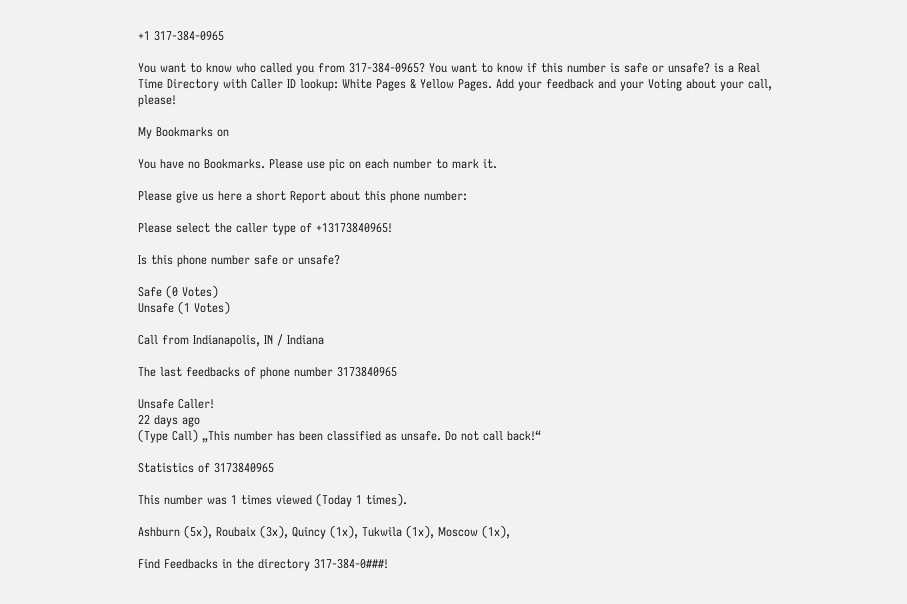+1 317-384-0965

You want to know who called you from 317-384-0965? You want to know if this number is safe or unsafe? is a Real Time Directory with Caller ID lookup: White Pages & Yellow Pages. Add your feedback and your Voting about your call, please!

My Bookmarks on

You have no Bookmarks. Please use pic on each number to mark it.

Please give us here a short Report about this phone number:

Please select the caller type of +13173840965!

Is this phone number safe or unsafe?

Safe (0 Votes)
Unsafe (1 Votes)

Call from Indianapolis, IN / Indiana

The last feedbacks of phone number 3173840965

Unsafe Caller!
22 days ago
(Type Call) „This number has been classified as unsafe. Do not call back!“

Statistics of 3173840965

This number was 1 times viewed (Today 1 times).

Ashburn (5x), Roubaix (3x), Quincy (1x), Tukwila (1x), Moscow (1x),

Find Feedbacks in the directory 317-384-0###!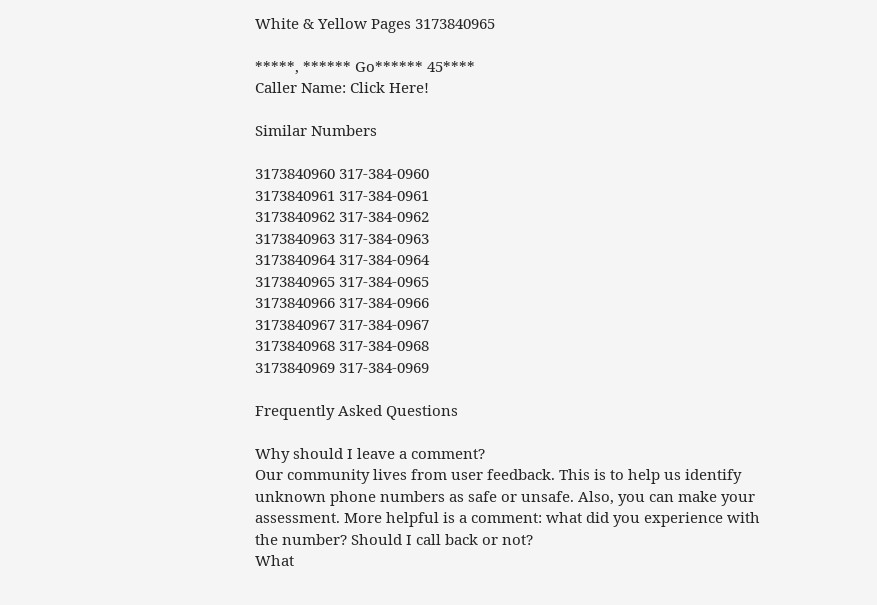White & Yellow Pages 3173840965

*****, ****** Go****** 45****
Caller Name: Click Here!

Similar Numbers

3173840960 317-384-0960
3173840961 317-384-0961
3173840962 317-384-0962
3173840963 317-384-0963
3173840964 317-384-0964
3173840965 317-384-0965
3173840966 317-384-0966
3173840967 317-384-0967
3173840968 317-384-0968
3173840969 317-384-0969

Frequently Asked Questions

Why should I leave a comment?
Our community lives from user feedback. This is to help us identify unknown phone numbers as safe or unsafe. Also, you can make your assessment. More helpful is a comment: what did you experience with the number? Should I call back or not?
What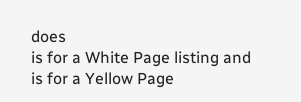does
is for a White Page listing and
is for a Yellow Page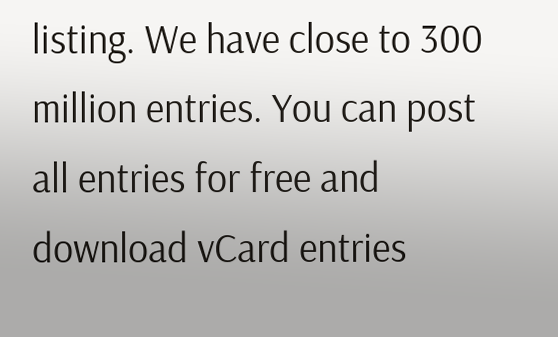listing. We have close to 300 million entries. You can post all entries for free and download vCard entries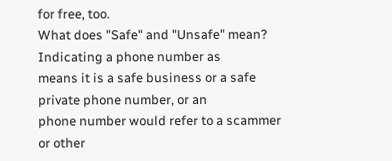for free, too.
What does "Safe" and "Unsafe" mean?
Indicating a phone number as
means it is a safe business or a safe private phone number, or an
phone number would refer to a scammer or other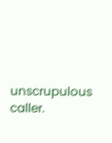unscrupulous caller.